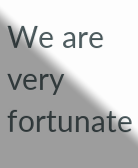We are very fortunate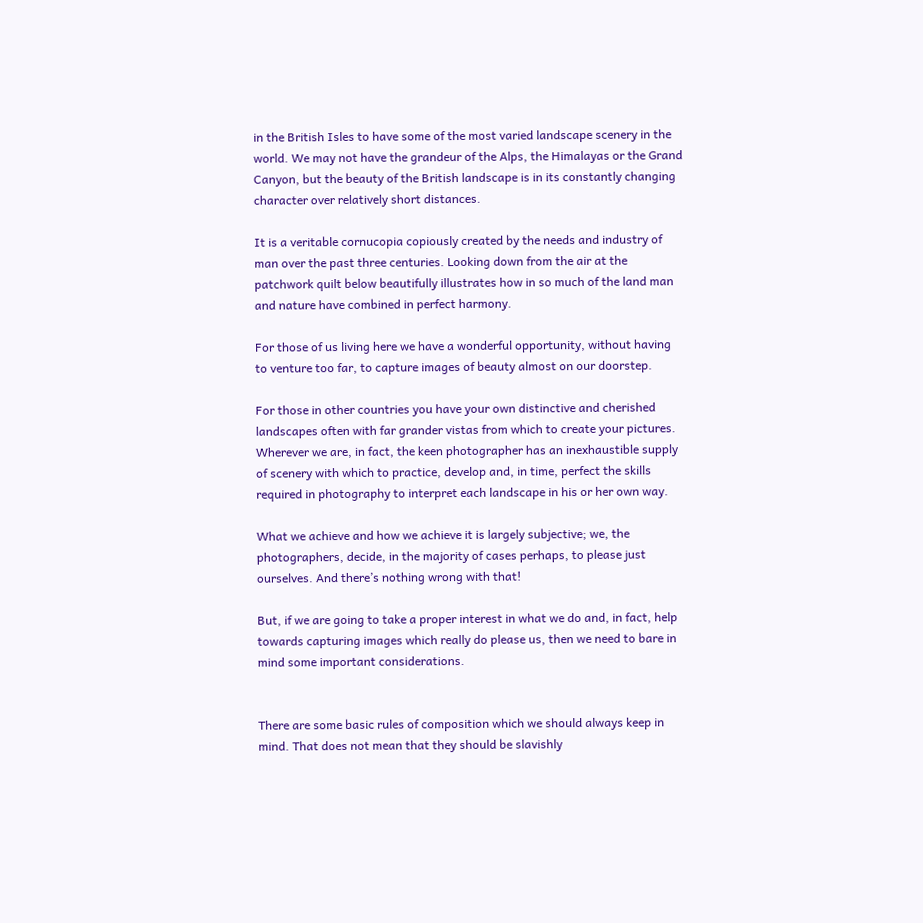in the British Isles to have some of the most varied landscape scenery in the world. We may not have the grandeur of the Alps, the Himalayas or the Grand Canyon, but the beauty of the British landscape is in its constantly changing character over relatively short distances.

It is a veritable cornucopia copiously created by the needs and industry of man over the past three centuries. Looking down from the air at the patchwork quilt below beautifully illustrates how in so much of the land man and nature have combined in perfect harmony.

For those of us living here we have a wonderful opportunity, without having to venture too far, to capture images of beauty almost on our doorstep.

For those in other countries you have your own distinctive and cherished landscapes often with far grander vistas from which to create your pictures. Wherever we are, in fact, the keen photographer has an inexhaustible supply of scenery with which to practice, develop and, in time, perfect the skills required in photography to interpret each landscape in his or her own way.

What we achieve and how we achieve it is largely subjective; we, the photographers, decide, in the majority of cases perhaps, to please just ourselves. And there’s nothing wrong with that!

But, if we are going to take a proper interest in what we do and, in fact, help towards capturing images which really do please us, then we need to bare in mind some important considerations.


There are some basic rules of composition which we should always keep in mind. That does not mean that they should be slavishly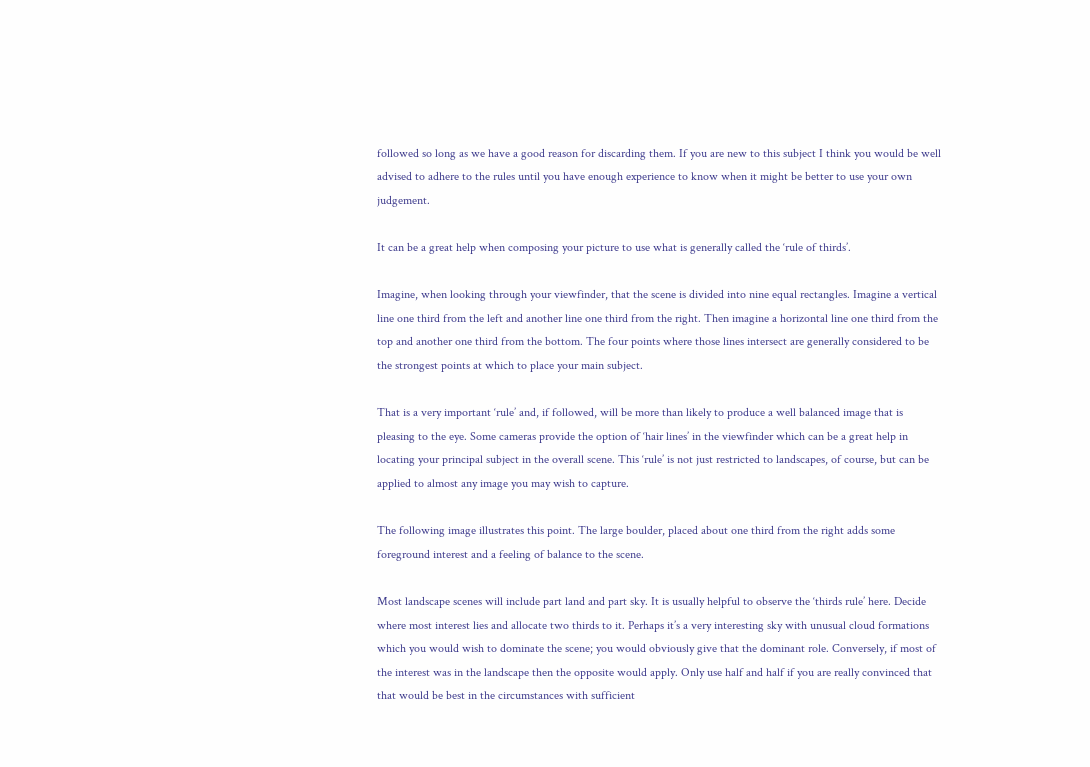followed so long as we have a good reason for discarding them. If you are new to this subject I think you would be well advised to adhere to the rules until you have enough experience to know when it might be better to use your own judgement.

It can be a great help when composing your picture to use what is generally called the ‘rule of thirds’.

Imagine, when looking through your viewfinder, that the scene is divided into nine equal rectangles. Imagine a vertical line one third from the left and another line one third from the right. Then imagine a horizontal line one third from the top and another one third from the bottom. The four points where those lines intersect are generally considered to be the strongest points at which to place your main subject.

That is a very important ‘rule’ and, if followed, will be more than likely to produce a well balanced image that is pleasing to the eye. Some cameras provide the option of ‘hair lines’ in the viewfinder which can be a great help in locating your principal subject in the overall scene. This ‘rule’ is not just restricted to landscapes, of course, but can be applied to almost any image you may wish to capture.

The following image illustrates this point. The large boulder, placed about one third from the right adds some foreground interest and a feeling of balance to the scene.

Most landscape scenes will include part land and part sky. It is usually helpful to observe the ‘thirds rule’ here. Decide where most interest lies and allocate two thirds to it. Perhaps it’s a very interesting sky with unusual cloud formations which you would wish to dominate the scene; you would obviously give that the dominant role. Conversely, if most of the interest was in the landscape then the opposite would apply. Only use half and half if you are really convinced that that would be best in the circumstances with sufficient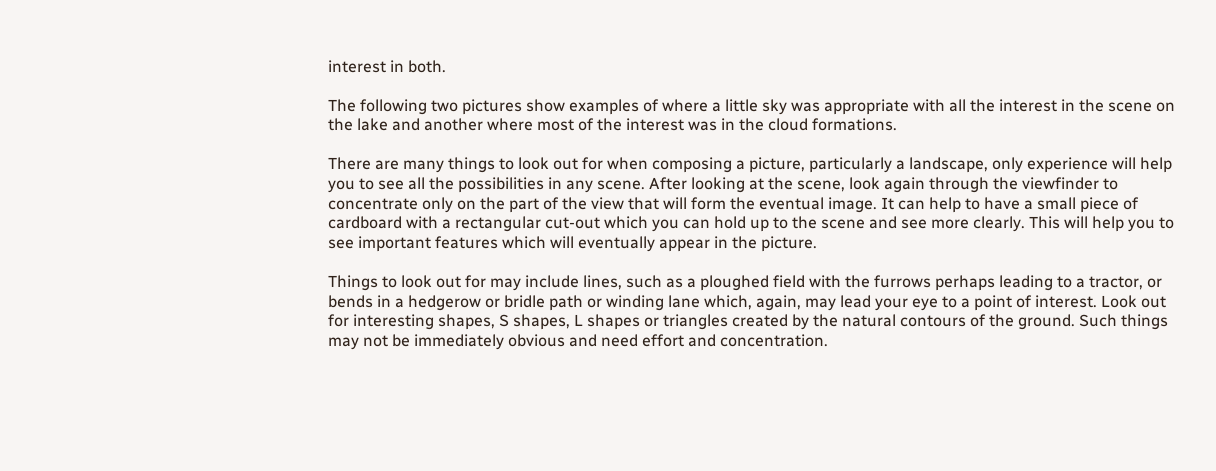interest in both.

The following two pictures show examples of where a little sky was appropriate with all the interest in the scene on the lake and another where most of the interest was in the cloud formations.

There are many things to look out for when composing a picture, particularly a landscape, only experience will help you to see all the possibilities in any scene. After looking at the scene, look again through the viewfinder to concentrate only on the part of the view that will form the eventual image. It can help to have a small piece of cardboard with a rectangular cut-out which you can hold up to the scene and see more clearly. This will help you to see important features which will eventually appear in the picture.

Things to look out for may include lines, such as a ploughed field with the furrows perhaps leading to a tractor, or bends in a hedgerow or bridle path or winding lane which, again, may lead your eye to a point of interest. Look out for interesting shapes, S shapes, L shapes or triangles created by the natural contours of the ground. Such things may not be immediately obvious and need effort and concentration.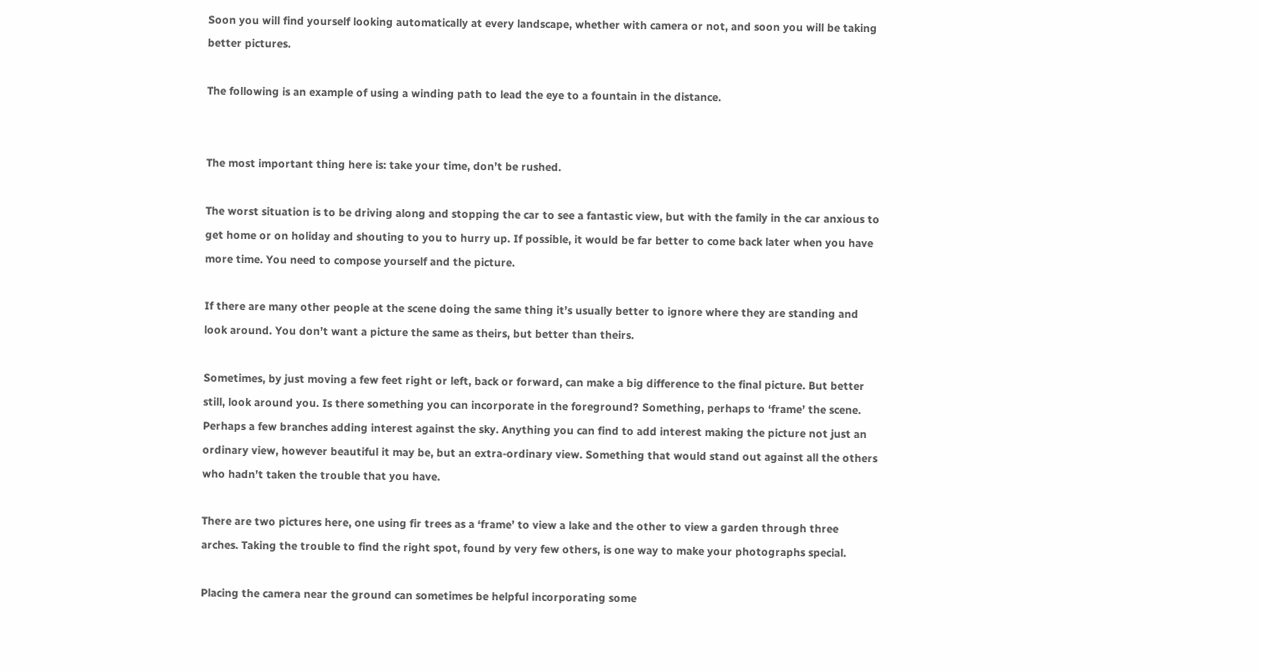Soon you will find yourself looking automatically at every landscape, whether with camera or not, and soon you will be taking better pictures.

The following is an example of using a winding path to lead the eye to a fountain in the distance.


The most important thing here is: take your time, don’t be rushed.

The worst situation is to be driving along and stopping the car to see a fantastic view, but with the family in the car anxious to get home or on holiday and shouting to you to hurry up. If possible, it would be far better to come back later when you have more time. You need to compose yourself and the picture.

If there are many other people at the scene doing the same thing it’s usually better to ignore where they are standing and look around. You don’t want a picture the same as theirs, but better than theirs.

Sometimes, by just moving a few feet right or left, back or forward, can make a big difference to the final picture. But better still, look around you. Is there something you can incorporate in the foreground? Something, perhaps to ‘frame’ the scene. Perhaps a few branches adding interest against the sky. Anything you can find to add interest making the picture not just an ordinary view, however beautiful it may be, but an extra-ordinary view. Something that would stand out against all the others who hadn’t taken the trouble that you have.

There are two pictures here, one using fir trees as a ‘frame’ to view a lake and the other to view a garden through three arches. Taking the trouble to find the right spot, found by very few others, is one way to make your photographs special.

Placing the camera near the ground can sometimes be helpful incorporating some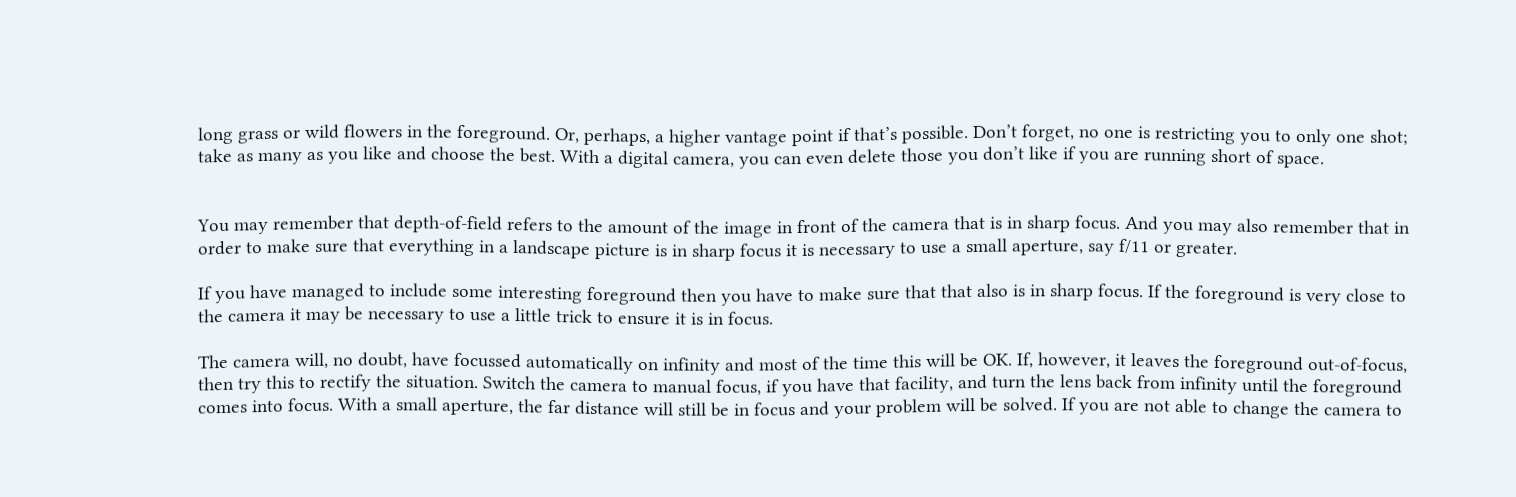long grass or wild flowers in the foreground. Or, perhaps, a higher vantage point if that’s possible. Don’t forget, no one is restricting you to only one shot; take as many as you like and choose the best. With a digital camera, you can even delete those you don’t like if you are running short of space.


You may remember that depth-of-field refers to the amount of the image in front of the camera that is in sharp focus. And you may also remember that in order to make sure that everything in a landscape picture is in sharp focus it is necessary to use a small aperture, say f/11 or greater.

If you have managed to include some interesting foreground then you have to make sure that that also is in sharp focus. If the foreground is very close to the camera it may be necessary to use a little trick to ensure it is in focus.

The camera will, no doubt, have focussed automatically on infinity and most of the time this will be OK. If, however, it leaves the foreground out-of-focus, then try this to rectify the situation. Switch the camera to manual focus, if you have that facility, and turn the lens back from infinity until the foreground comes into focus. With a small aperture, the far distance will still be in focus and your problem will be solved. If you are not able to change the camera to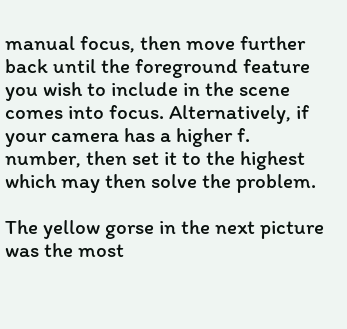manual focus, then move further back until the foreground feature you wish to include in the scene comes into focus. Alternatively, if your camera has a higher f. number, then set it to the highest which may then solve the problem.

The yellow gorse in the next picture was the most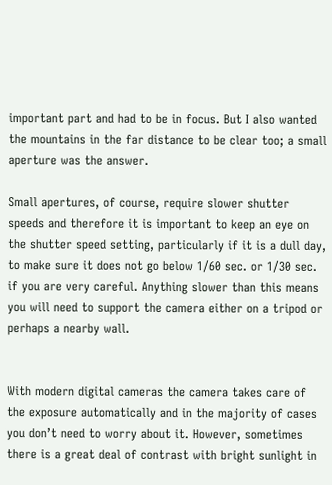important part and had to be in focus. But I also wanted the mountains in the far distance to be clear too; a small aperture was the answer.

Small apertures, of course, require slower shutter speeds and therefore it is important to keep an eye on the shutter speed setting, particularly if it is a dull day, to make sure it does not go below 1/60 sec. or 1/30 sec. if you are very careful. Anything slower than this means you will need to support the camera either on a tripod or perhaps a nearby wall.


With modern digital cameras the camera takes care of the exposure automatically and in the majority of cases you don’t need to worry about it. However, sometimes there is a great deal of contrast with bright sunlight in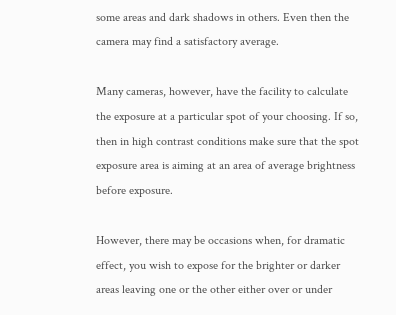some areas and dark shadows in others. Even then the camera may find a satisfactory average.

Many cameras, however, have the facility to calculate the exposure at a particular spot of your choosing. If so, then in high contrast conditions make sure that the spot exposure area is aiming at an area of average brightness before exposure.

However, there may be occasions when, for dramatic effect, you wish to expose for the brighter or darker areas leaving one or the other either over or under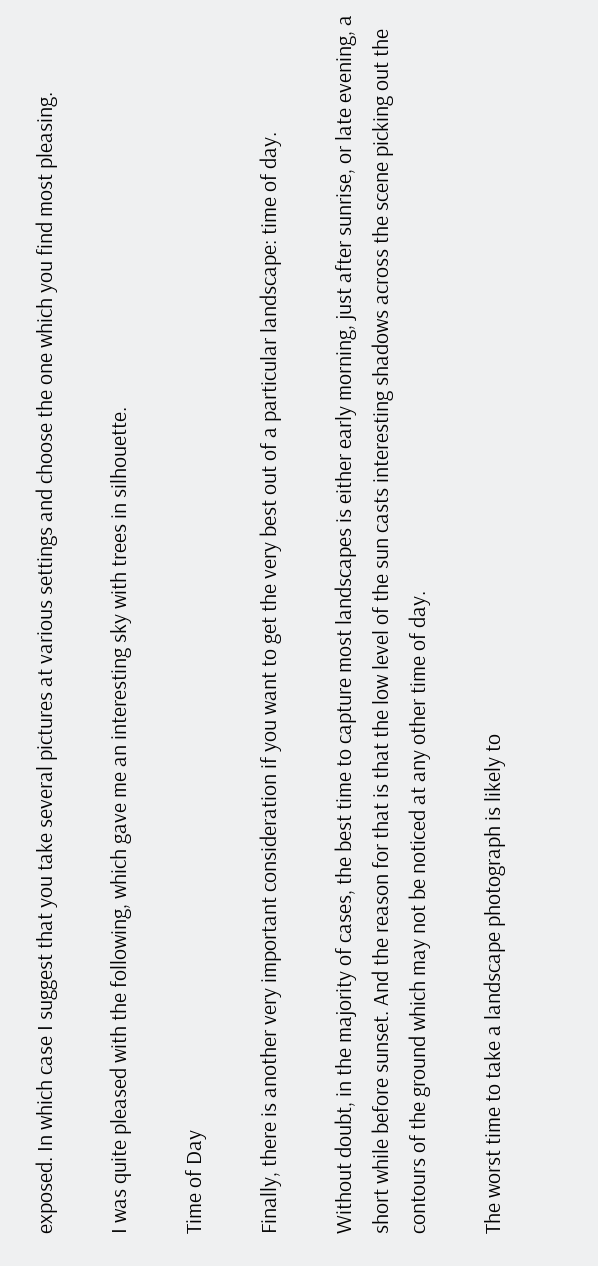exposed. In which case I suggest that you take several pictures at various settings and choose the one which you find most pleasing.

I was quite pleased with the following, which gave me an interesting sky with trees in silhouette.

Time of Day

Finally, there is another very important consideration if you want to get the very best out of a particular landscape: time of day.

Without doubt, in the majority of cases, the best time to capture most landscapes is either early morning, just after sunrise, or late evening, a short while before sunset. And the reason for that is that the low level of the sun casts interesting shadows across the scene picking out the contours of the ground which may not be noticed at any other time of day.

The worst time to take a landscape photograph is likely to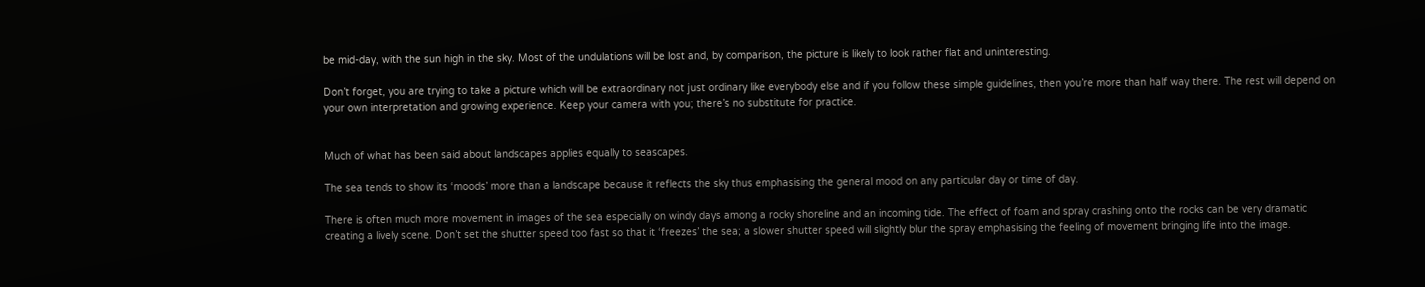be mid-day, with the sun high in the sky. Most of the undulations will be lost and, by comparison, the picture is likely to look rather flat and uninteresting.

Don’t forget, you are trying to take a picture which will be extraordinary not just ordinary like everybody else and if you follow these simple guidelines, then you’re more than half way there. The rest will depend on your own interpretation and growing experience. Keep your camera with you; there’s no substitute for practice.


Much of what has been said about landscapes applies equally to seascapes.

The sea tends to show its ‘moods’ more than a landscape because it reflects the sky thus emphasising the general mood on any particular day or time of day.

There is often much more movement in images of the sea especially on windy days among a rocky shoreline and an incoming tide. The effect of foam and spray crashing onto the rocks can be very dramatic creating a lively scene. Don’t set the shutter speed too fast so that it ‘freezes’ the sea; a slower shutter speed will slightly blur the spray emphasising the feeling of movement bringing life into the image.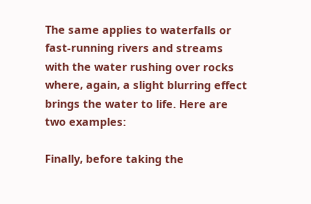The same applies to waterfalls or fast-running rivers and streams with the water rushing over rocks where, again, a slight blurring effect brings the water to life. Here are two examples:

Finally, before taking the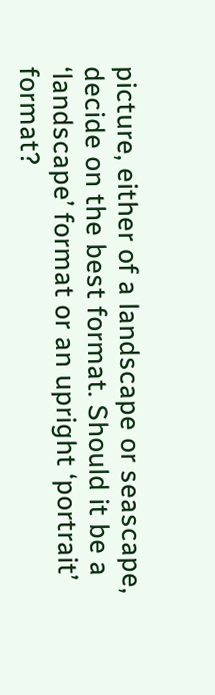picture, either of a landscape or seascape, decide on the best format. Should it be a ‘landscape’ format or an upright ‘portrait’ format?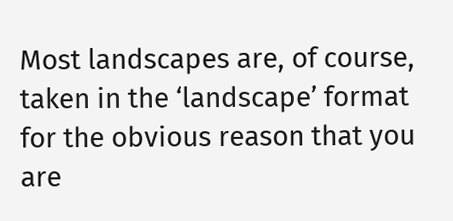Most landscapes are, of course, taken in the ‘landscape’ format for the obvious reason that you are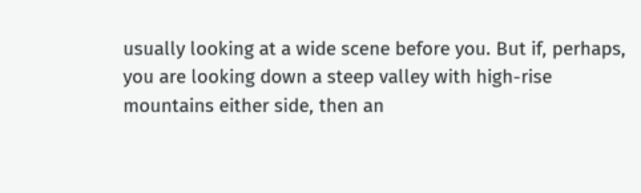usually looking at a wide scene before you. But if, perhaps, you are looking down a steep valley with high-rise mountains either side, then an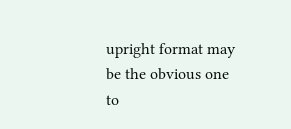upright format may be the obvious one to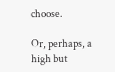choose.

Or, perhaps, a high but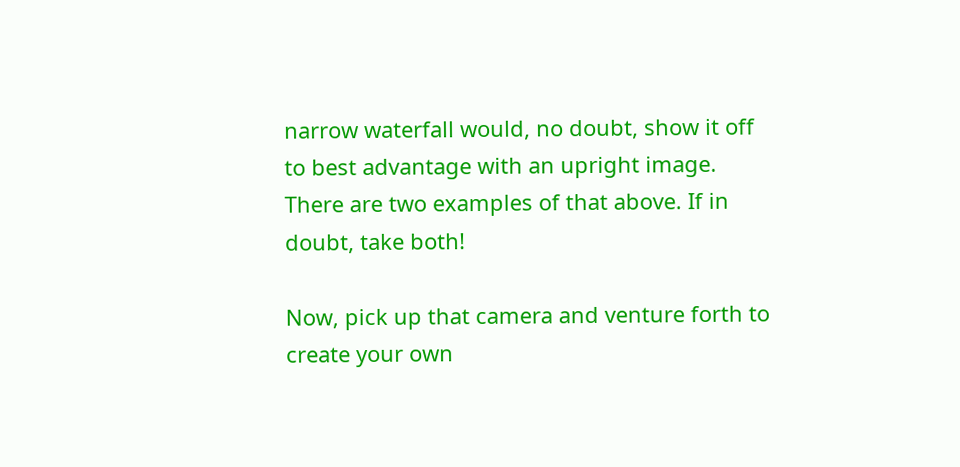narrow waterfall would, no doubt, show it off to best advantage with an upright image. There are two examples of that above. If in doubt, take both!

Now, pick up that camera and venture forth to create your own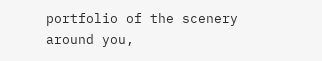portfolio of the scenery around you,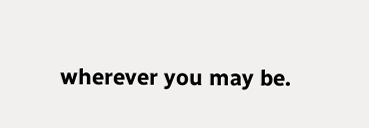wherever you may be.